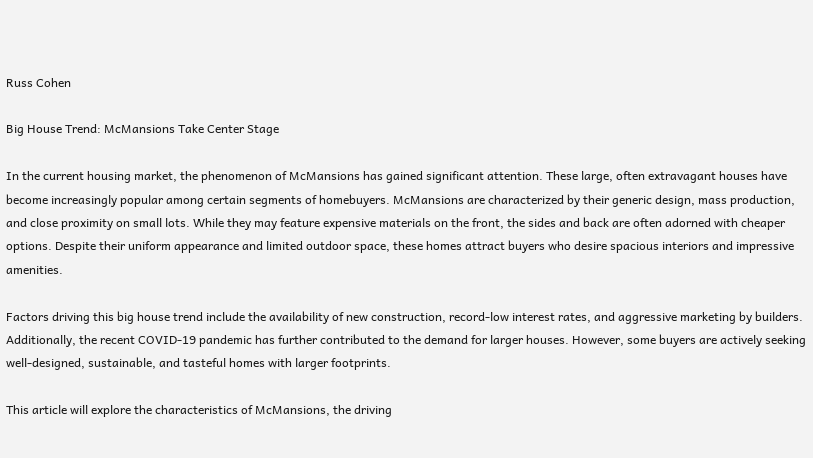Russ Cohen

Big House Trend: McMansions Take Center Stage

In the current housing market, the phenomenon of McMansions has gained significant attention. These large, often extravagant houses have become increasingly popular among certain segments of homebuyers. McMansions are characterized by their generic design, mass production, and close proximity on small lots. While they may feature expensive materials on the front, the sides and back are often adorned with cheaper options. Despite their uniform appearance and limited outdoor space, these homes attract buyers who desire spacious interiors and impressive amenities.

Factors driving this big house trend include the availability of new construction, record-low interest rates, and aggressive marketing by builders. Additionally, the recent COVID-19 pandemic has further contributed to the demand for larger houses. However, some buyers are actively seeking well-designed, sustainable, and tasteful homes with larger footprints.

This article will explore the characteristics of McMansions, the driving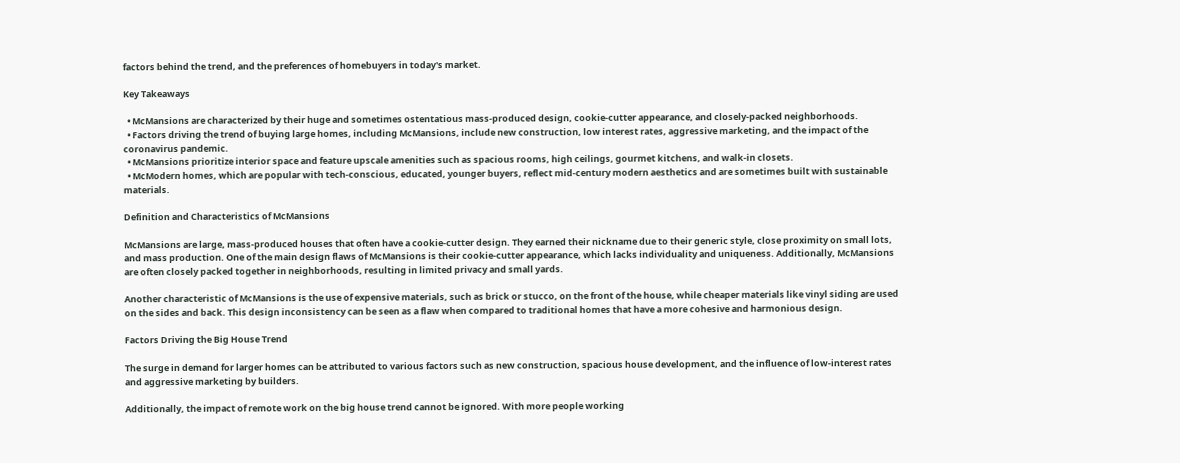factors behind the trend, and the preferences of homebuyers in today's market.

Key Takeaways

  • McMansions are characterized by their huge and sometimes ostentatious mass-produced design, cookie-cutter appearance, and closely-packed neighborhoods.
  • Factors driving the trend of buying large homes, including McMansions, include new construction, low interest rates, aggressive marketing, and the impact of the coronavirus pandemic.
  • McMansions prioritize interior space and feature upscale amenities such as spacious rooms, high ceilings, gourmet kitchens, and walk-in closets.
  • McModern homes, which are popular with tech-conscious, educated, younger buyers, reflect mid-century modern aesthetics and are sometimes built with sustainable materials.

Definition and Characteristics of McMansions

McMansions are large, mass-produced houses that often have a cookie-cutter design. They earned their nickname due to their generic style, close proximity on small lots, and mass production. One of the main design flaws of McMansions is their cookie-cutter appearance, which lacks individuality and uniqueness. Additionally, McMansions are often closely packed together in neighborhoods, resulting in limited privacy and small yards.

Another characteristic of McMansions is the use of expensive materials, such as brick or stucco, on the front of the house, while cheaper materials like vinyl siding are used on the sides and back. This design inconsistency can be seen as a flaw when compared to traditional homes that have a more cohesive and harmonious design.

Factors Driving the Big House Trend

The surge in demand for larger homes can be attributed to various factors such as new construction, spacious house development, and the influence of low-interest rates and aggressive marketing by builders.

Additionally, the impact of remote work on the big house trend cannot be ignored. With more people working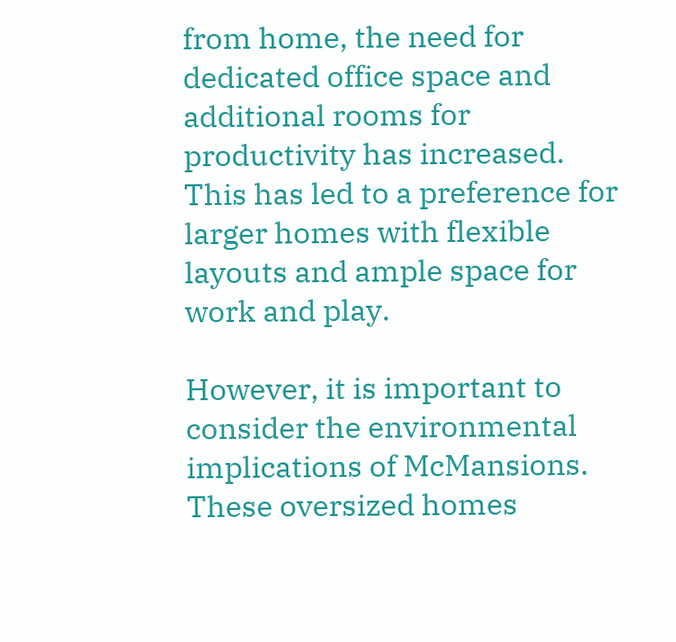from home, the need for dedicated office space and additional rooms for productivity has increased. This has led to a preference for larger homes with flexible layouts and ample space for work and play.

However, it is important to consider the environmental implications of McMansions. These oversized homes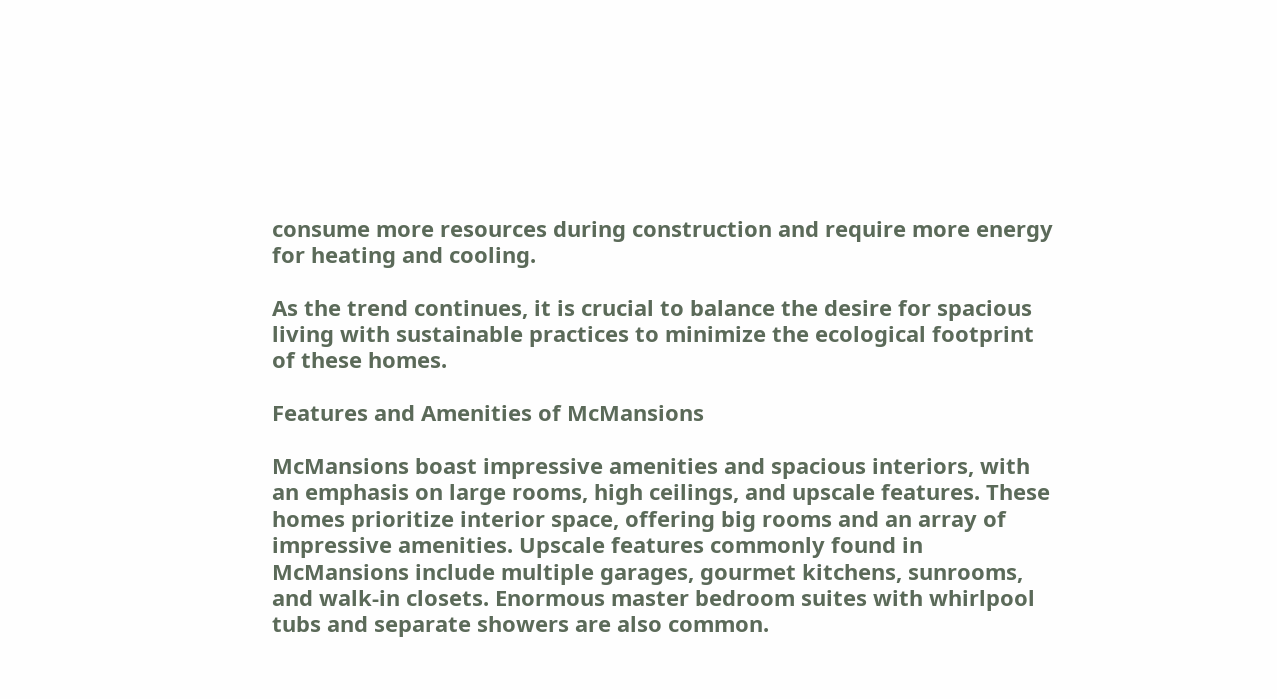consume more resources during construction and require more energy for heating and cooling.

As the trend continues, it is crucial to balance the desire for spacious living with sustainable practices to minimize the ecological footprint of these homes.

Features and Amenities of McMansions

McMansions boast impressive amenities and spacious interiors, with an emphasis on large rooms, high ceilings, and upscale features. These homes prioritize interior space, offering big rooms and an array of impressive amenities. Upscale features commonly found in McMansions include multiple garages, gourmet kitchens, sunrooms, and walk-in closets. Enormous master bedroom suites with whirlpool tubs and separate showers are also common.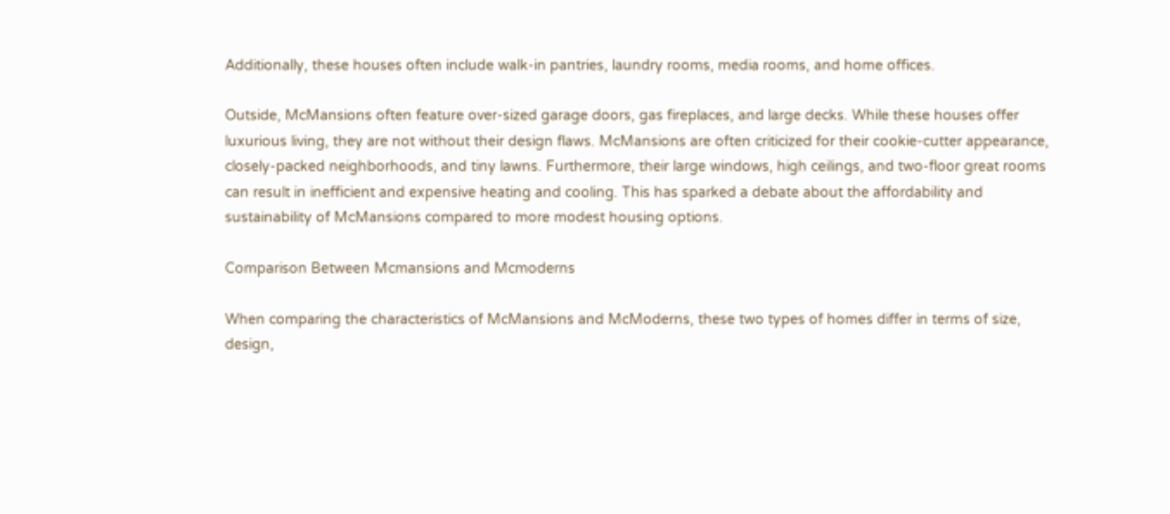Additionally, these houses often include walk-in pantries, laundry rooms, media rooms, and home offices.

Outside, McMansions often feature over-sized garage doors, gas fireplaces, and large decks. While these houses offer luxurious living, they are not without their design flaws. McMansions are often criticized for their cookie-cutter appearance, closely-packed neighborhoods, and tiny lawns. Furthermore, their large windows, high ceilings, and two-floor great rooms can result in inefficient and expensive heating and cooling. This has sparked a debate about the affordability and sustainability of McMansions compared to more modest housing options.

Comparison Between Mcmansions and Mcmoderns

When comparing the characteristics of McMansions and McModerns, these two types of homes differ in terms of size, design,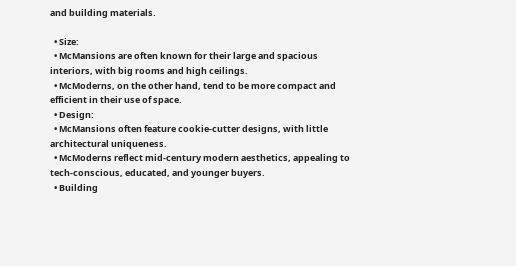and building materials.

  • Size:
  • McMansions are often known for their large and spacious interiors, with big rooms and high ceilings.
  • McModerns, on the other hand, tend to be more compact and efficient in their use of space.
  • Design:
  • McMansions often feature cookie-cutter designs, with little architectural uniqueness.
  • McModerns reflect mid-century modern aesthetics, appealing to tech-conscious, educated, and younger buyers.
  • Building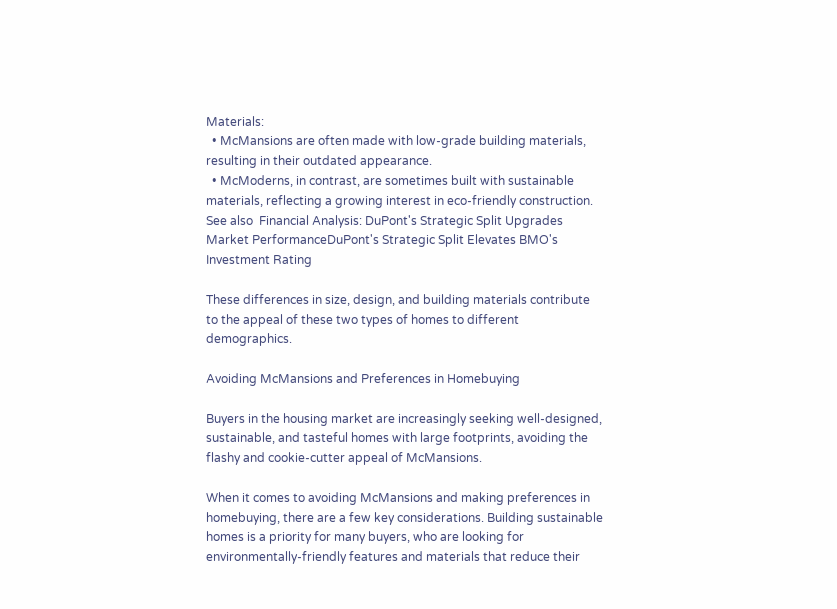Materials:
  • McMansions are often made with low-grade building materials, resulting in their outdated appearance.
  • McModerns, in contrast, are sometimes built with sustainable materials, reflecting a growing interest in eco-friendly construction.
See also  Financial Analysis: DuPont's Strategic Split Upgrades Market PerformanceDuPont's Strategic Split Elevates BMO's Investment Rating

These differences in size, design, and building materials contribute to the appeal of these two types of homes to different demographics.

Avoiding McMansions and Preferences in Homebuying

Buyers in the housing market are increasingly seeking well-designed, sustainable, and tasteful homes with large footprints, avoiding the flashy and cookie-cutter appeal of McMansions.

When it comes to avoiding McMansions and making preferences in homebuying, there are a few key considerations. Building sustainable homes is a priority for many buyers, who are looking for environmentally-friendly features and materials that reduce their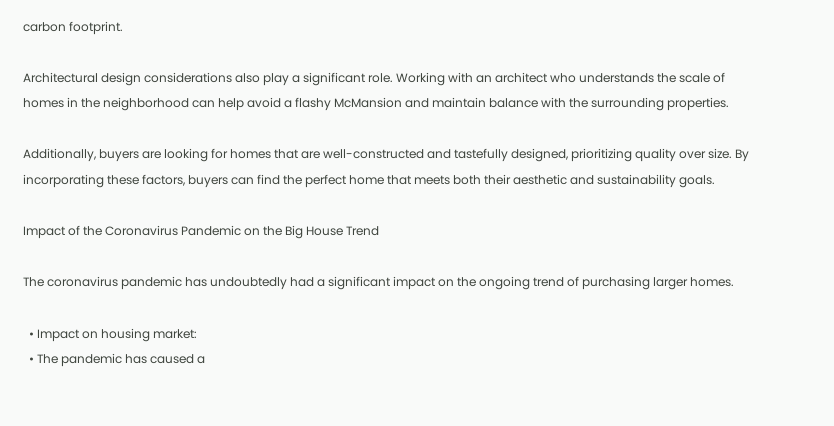carbon footprint.

Architectural design considerations also play a significant role. Working with an architect who understands the scale of homes in the neighborhood can help avoid a flashy McMansion and maintain balance with the surrounding properties.

Additionally, buyers are looking for homes that are well-constructed and tastefully designed, prioritizing quality over size. By incorporating these factors, buyers can find the perfect home that meets both their aesthetic and sustainability goals.

Impact of the Coronavirus Pandemic on the Big House Trend

The coronavirus pandemic has undoubtedly had a significant impact on the ongoing trend of purchasing larger homes.

  • Impact on housing market:
  • The pandemic has caused a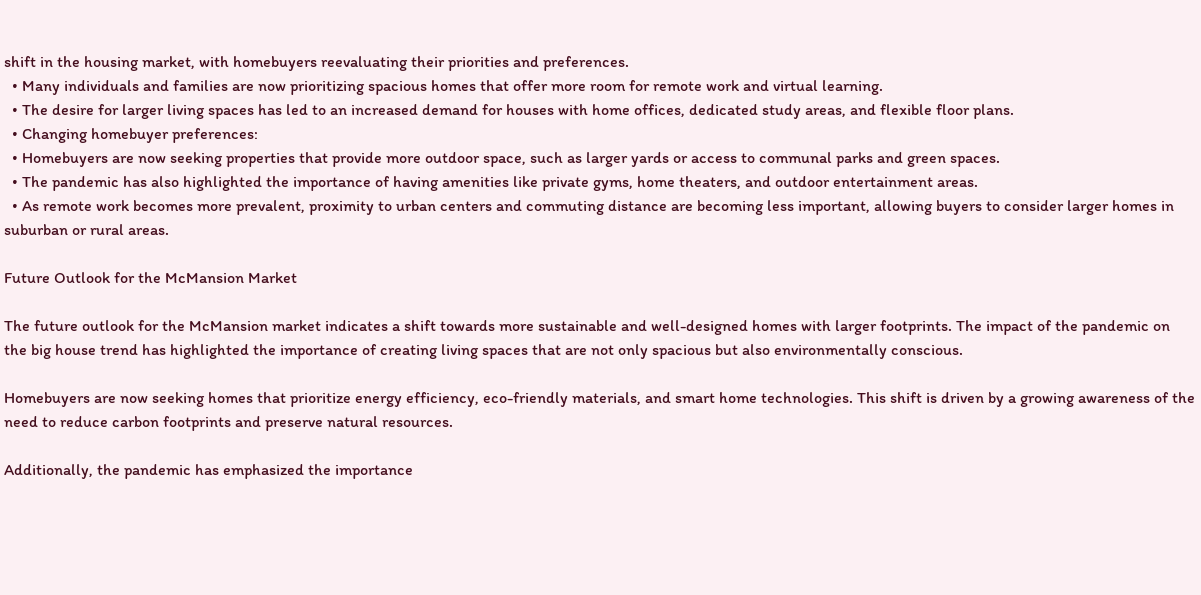shift in the housing market, with homebuyers reevaluating their priorities and preferences.
  • Many individuals and families are now prioritizing spacious homes that offer more room for remote work and virtual learning.
  • The desire for larger living spaces has led to an increased demand for houses with home offices, dedicated study areas, and flexible floor plans.
  • Changing homebuyer preferences:
  • Homebuyers are now seeking properties that provide more outdoor space, such as larger yards or access to communal parks and green spaces.
  • The pandemic has also highlighted the importance of having amenities like private gyms, home theaters, and outdoor entertainment areas.
  • As remote work becomes more prevalent, proximity to urban centers and commuting distance are becoming less important, allowing buyers to consider larger homes in suburban or rural areas.

Future Outlook for the McMansion Market

The future outlook for the McMansion market indicates a shift towards more sustainable and well-designed homes with larger footprints. The impact of the pandemic on the big house trend has highlighted the importance of creating living spaces that are not only spacious but also environmentally conscious.

Homebuyers are now seeking homes that prioritize energy efficiency, eco-friendly materials, and smart home technologies. This shift is driven by a growing awareness of the need to reduce carbon footprints and preserve natural resources.

Additionally, the pandemic has emphasized the importance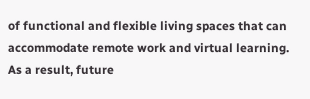of functional and flexible living spaces that can accommodate remote work and virtual learning. As a result, future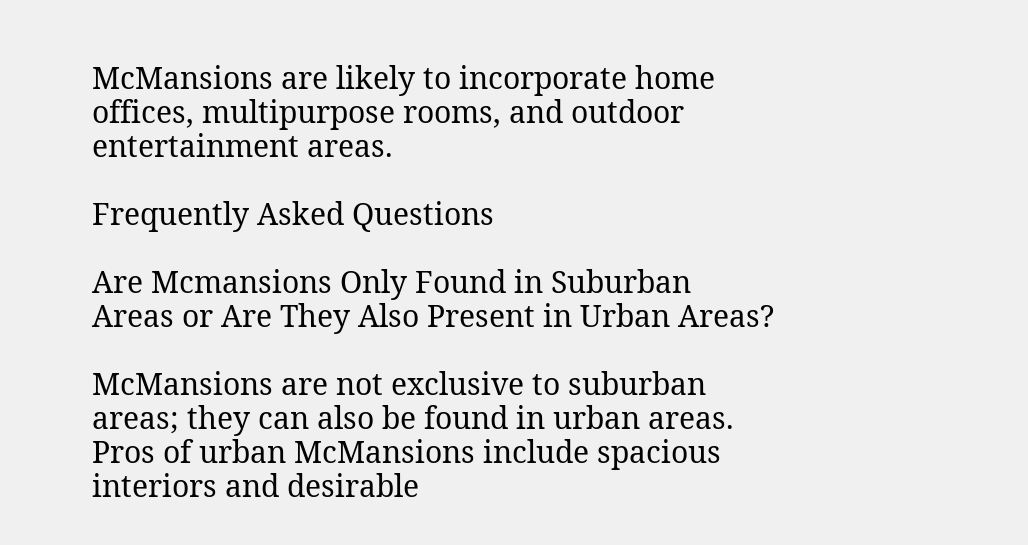McMansions are likely to incorporate home offices, multipurpose rooms, and outdoor entertainment areas.

Frequently Asked Questions

Are Mcmansions Only Found in Suburban Areas or Are They Also Present in Urban Areas?

McMansions are not exclusive to suburban areas; they can also be found in urban areas. Pros of urban McMansions include spacious interiors and desirable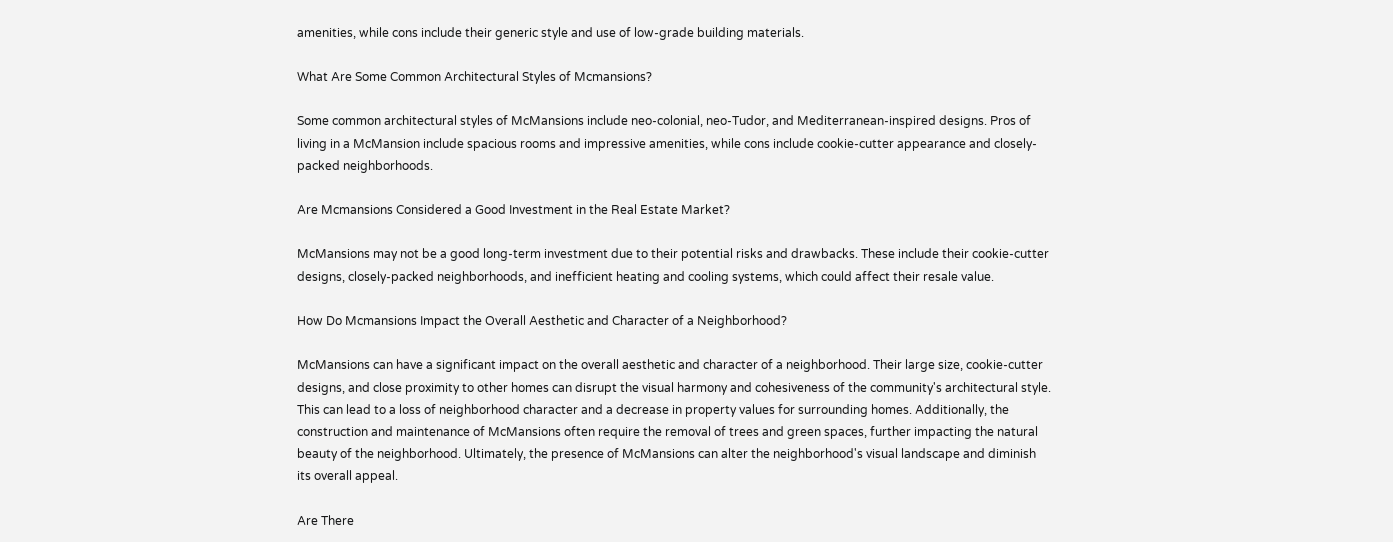amenities, while cons include their generic style and use of low-grade building materials.

What Are Some Common Architectural Styles of Mcmansions?

Some common architectural styles of McMansions include neo-colonial, neo-Tudor, and Mediterranean-inspired designs. Pros of living in a McMansion include spacious rooms and impressive amenities, while cons include cookie-cutter appearance and closely-packed neighborhoods.

Are Mcmansions Considered a Good Investment in the Real Estate Market?

McMansions may not be a good long-term investment due to their potential risks and drawbacks. These include their cookie-cutter designs, closely-packed neighborhoods, and inefficient heating and cooling systems, which could affect their resale value.

How Do Mcmansions Impact the Overall Aesthetic and Character of a Neighborhood?

McMansions can have a significant impact on the overall aesthetic and character of a neighborhood. Their large size, cookie-cutter designs, and close proximity to other homes can disrupt the visual harmony and cohesiveness of the community's architectural style. This can lead to a loss of neighborhood character and a decrease in property values for surrounding homes. Additionally, the construction and maintenance of McMansions often require the removal of trees and green spaces, further impacting the natural beauty of the neighborhood. Ultimately, the presence of McMansions can alter the neighborhood's visual landscape and diminish its overall appeal.

Are There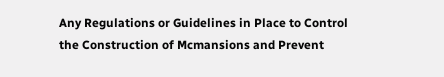Any Regulations or Guidelines in Place to Control the Construction of Mcmansions and Prevent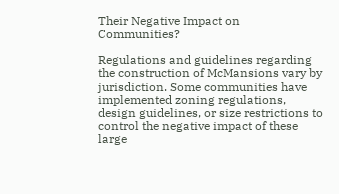Their Negative Impact on Communities?

Regulations and guidelines regarding the construction of McMansions vary by jurisdiction. Some communities have implemented zoning regulations, design guidelines, or size restrictions to control the negative impact of these large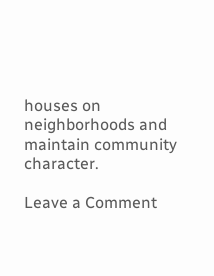houses on neighborhoods and maintain community character.

Leave a Comment